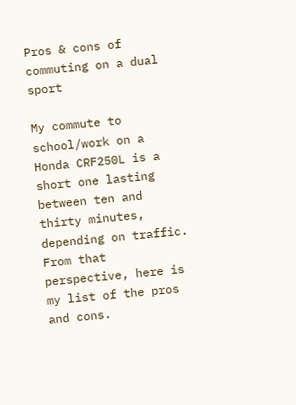Pros & cons of commuting on a dual sport

My commute to school/work on a Honda CRF250L is a short one lasting between ten and thirty minutes, depending on traffic. From that perspective, here is my list of the pros and cons.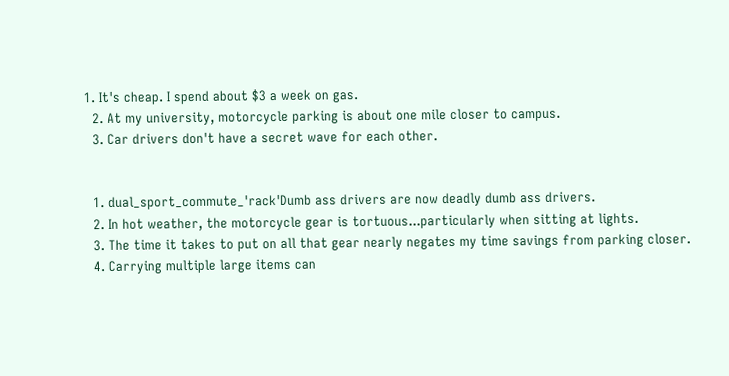1. It's cheap. I spend about $3 a week on gas.
  2. At my university, motorcycle parking is about one mile closer to campus.
  3. Car drivers don't have a secret wave for each other.


  1. dual_sport_commute_'rack'Dumb ass drivers are now deadly dumb ass drivers.
  2. In hot weather, the motorcycle gear is tortuous...particularly when sitting at lights.
  3. The time it takes to put on all that gear nearly negates my time savings from parking closer.
  4. Carrying multiple large items can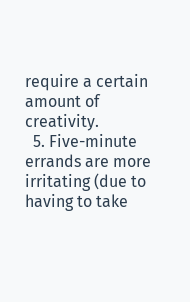require a certain amount of creativity.
  5. Five-minute errands are more irritating (due to having to take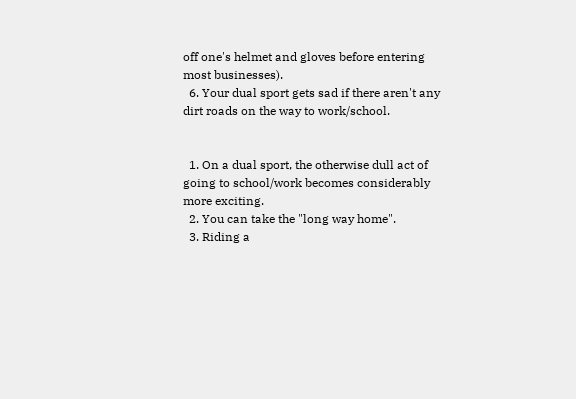off one's helmet and gloves before entering most businesses).
  6. Your dual sport gets sad if there aren't any dirt roads on the way to work/school.


  1. On a dual sport, the otherwise dull act of going to school/work becomes considerably more exciting.
  2. You can take the "long way home".
  3. Riding a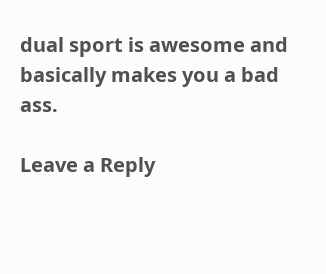dual sport is awesome and basically makes you a bad ass.

Leave a Reply